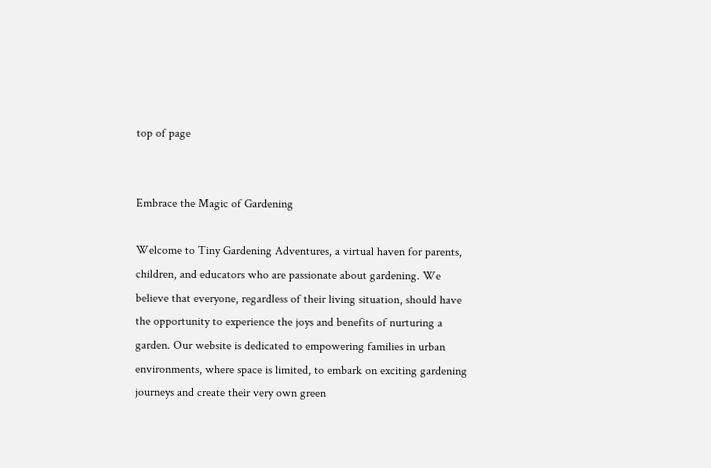top of page


Embrace the Magic of Gardening

Welcome to Tiny Gardening Adventures, a virtual haven for parents, children, and educators who are passionate about gardening. We believe that everyone, regardless of their living situation, should have the opportunity to experience the joys and benefits of nurturing a garden. Our website is dedicated to empowering families in urban environments, where space is limited, to embark on exciting gardening journeys and create their very own green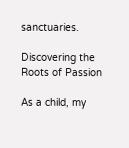sanctuaries.

Discovering the Roots of Passion

As a child, my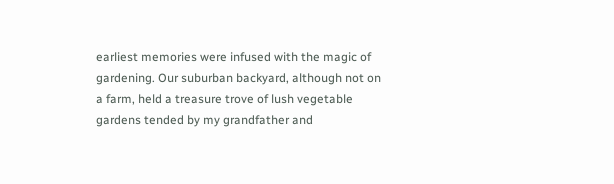earliest memories were infused with the magic of gardening. Our suburban backyard, although not on a farm, held a treasure trove of lush vegetable gardens tended by my grandfather and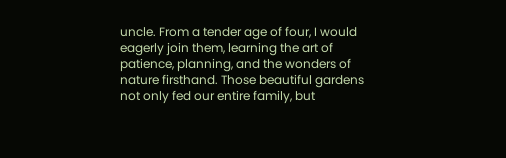uncle. From a tender age of four, I would eagerly join them, learning the art of patience, planning, and the wonders of nature firsthand. Those beautiful gardens not only fed our entire family, but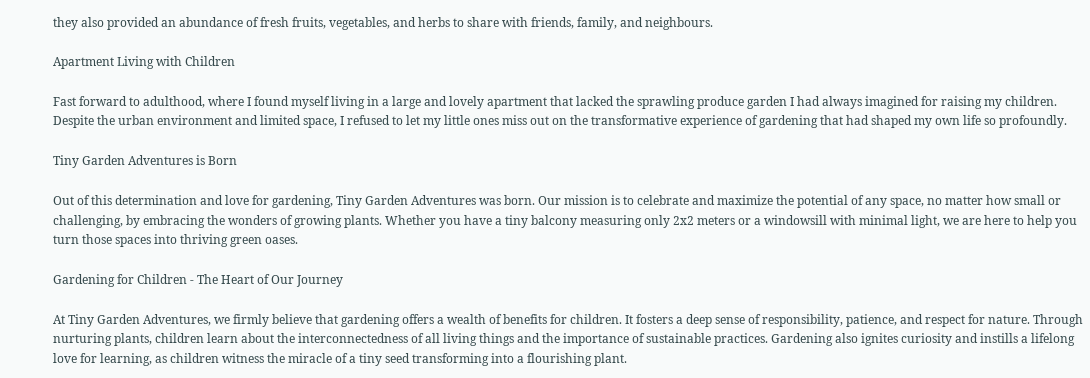they also provided an abundance of fresh fruits, vegetables, and herbs to share with friends, family, and neighbours.

Apartment Living with Children

Fast forward to adulthood, where I found myself living in a large and lovely apartment that lacked the sprawling produce garden I had always imagined for raising my children. Despite the urban environment and limited space, I refused to let my little ones miss out on the transformative experience of gardening that had shaped my own life so profoundly.

Tiny Garden Adventures is Born

Out of this determination and love for gardening, Tiny Garden Adventures was born. Our mission is to celebrate and maximize the potential of any space, no matter how small or challenging, by embracing the wonders of growing plants. Whether you have a tiny balcony measuring only 2x2 meters or a windowsill with minimal light, we are here to help you turn those spaces into thriving green oases.

Gardening for Children - The Heart of Our Journey

At Tiny Garden Adventures, we firmly believe that gardening offers a wealth of benefits for children. It fosters a deep sense of responsibility, patience, and respect for nature. Through nurturing plants, children learn about the interconnectedness of all living things and the importance of sustainable practices. Gardening also ignites curiosity and instills a lifelong love for learning, as children witness the miracle of a tiny seed transforming into a flourishing plant.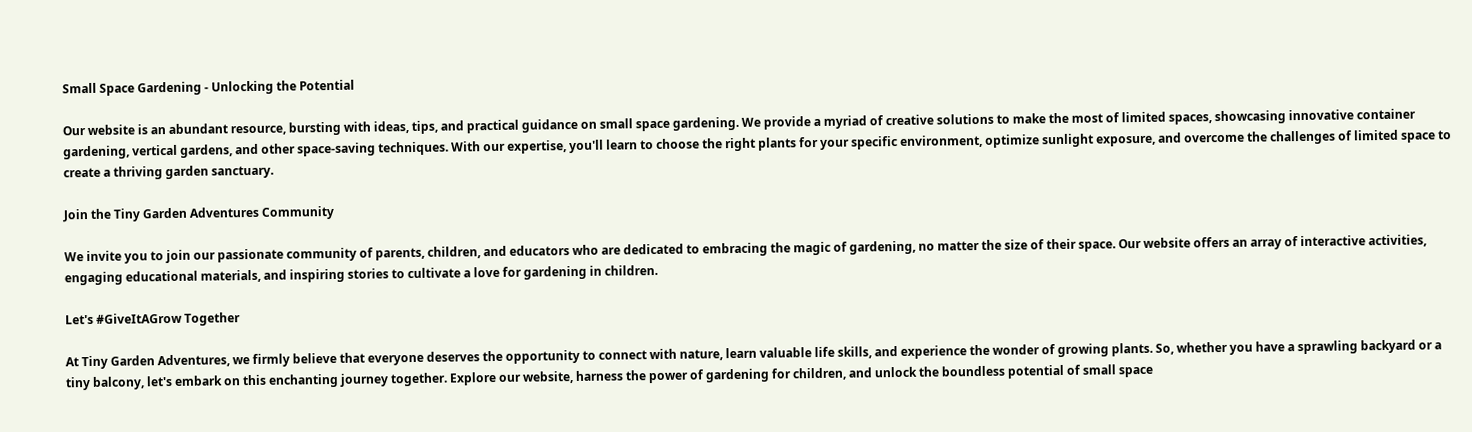Small Space Gardening - Unlocking the Potential

Our website is an abundant resource, bursting with ideas, tips, and practical guidance on small space gardening. We provide a myriad of creative solutions to make the most of limited spaces, showcasing innovative container gardening, vertical gardens, and other space-saving techniques. With our expertise, you'll learn to choose the right plants for your specific environment, optimize sunlight exposure, and overcome the challenges of limited space to create a thriving garden sanctuary.

Join the Tiny Garden Adventures Community

We invite you to join our passionate community of parents, children, and educators who are dedicated to embracing the magic of gardening, no matter the size of their space. Our website offers an array of interactive activities, engaging educational materials, and inspiring stories to cultivate a love for gardening in children.

Let's #GiveItAGrow Together

At Tiny Garden Adventures, we firmly believe that everyone deserves the opportunity to connect with nature, learn valuable life skills, and experience the wonder of growing plants. So, whether you have a sprawling backyard or a tiny balcony, let's embark on this enchanting journey together. Explore our website, harness the power of gardening for children, and unlock the boundless potential of small space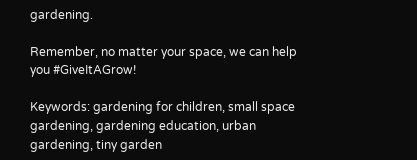gardening.

Remember, no matter your space, we can help you #GiveItAGrow!

Keywords: gardening for children, small space gardening, gardening education, urban gardening, tiny garden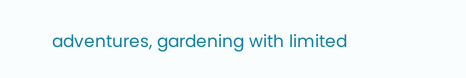adventures, gardening with limited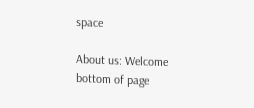space

About us: Welcome
bottom of page